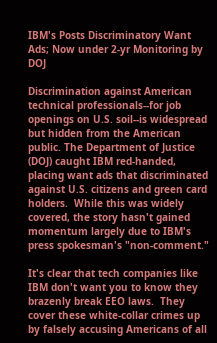IBM's Posts Discriminatory Want Ads; Now under 2-yr Monitoring by DOJ

Discrimination against American technical professionals--for job openings on U.S. soil--is widespread but hidden from the American public. The Department of Justice (DOJ) caught IBM red-handed, placing want ads that discriminated against U.S. citizens and green card holders.  While this was widely covered, the story hasn't gained momentum largely due to IBM's press spokesman's "non-comment."

It's clear that tech companies like IBM don't want you to know they brazenly break EEO laws.  They cover these white-collar crimes up by falsely accusing Americans of all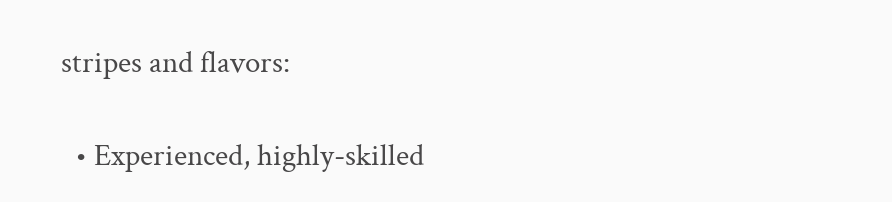stripes and flavors:

  • Experienced, highly-skilled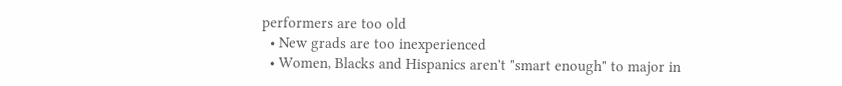performers are too old
  • New grads are too inexperienced
  • Women, Blacks and Hispanics aren't "smart enough" to major in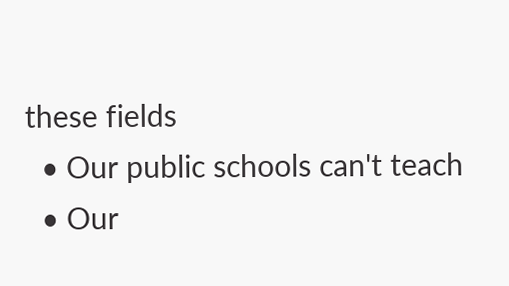these fields
  • Our public schools can't teach
  • Our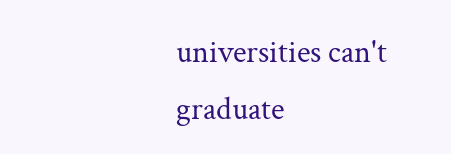universities can't graduate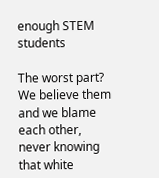enough STEM students

The worst part?  We believe them and we blame each other, never knowing that white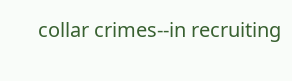collar crimes--in recruiting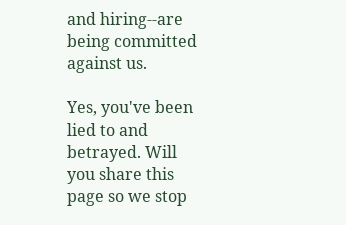and hiring--are being committed against us.

Yes, you've been lied to and betrayed. Will you share this page so we stop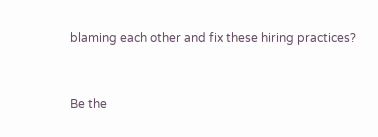blaming each other and fix these hiring practices?


Be the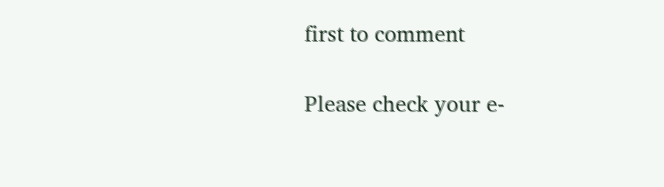first to comment

Please check your e-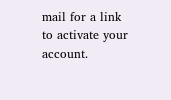mail for a link to activate your account.